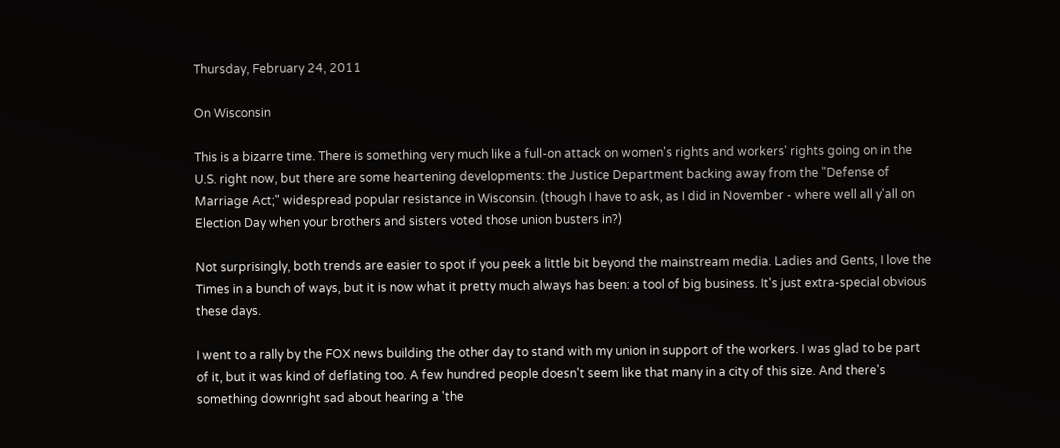Thursday, February 24, 2011

On Wisconsin

This is a bizarre time. There is something very much like a full-on attack on women's rights and workers' rights going on in the U.S. right now, but there are some heartening developments: the Justice Department backing away from the "Defense of Marriage Act;" widespread popular resistance in Wisconsin. (though I have to ask, as I did in November - where well all y'all on Election Day when your brothers and sisters voted those union busters in?)

Not surprisingly, both trends are easier to spot if you peek a little bit beyond the mainstream media. Ladies and Gents, I love the Times in a bunch of ways, but it is now what it pretty much always has been: a tool of big business. It's just extra-special obvious these days.

I went to a rally by the FOX news building the other day to stand with my union in support of the workers. I was glad to be part of it, but it was kind of deflating too. A few hundred people doesn't seem like that many in a city of this size. And there's something downright sad about hearing a 'the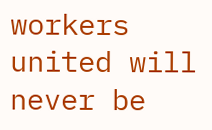workers united will never be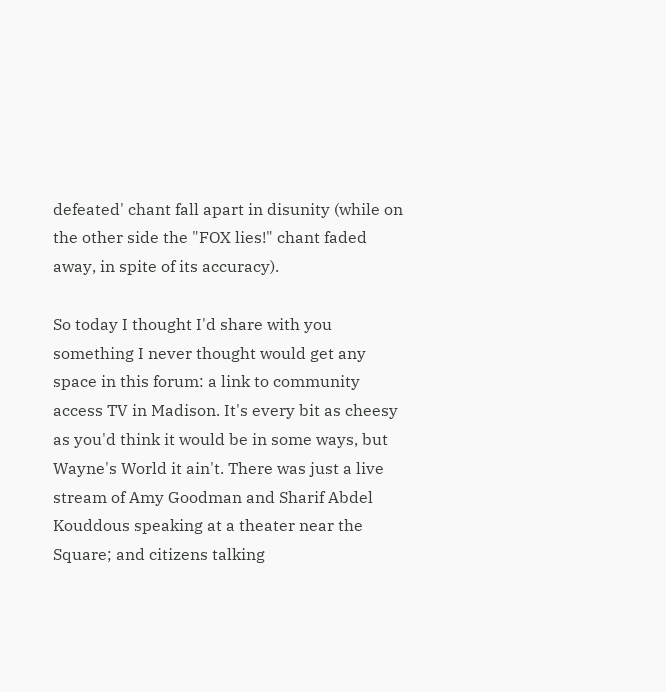defeated' chant fall apart in disunity (while on the other side the "FOX lies!" chant faded away, in spite of its accuracy).

So today I thought I'd share with you something I never thought would get any space in this forum: a link to community access TV in Madison. It's every bit as cheesy as you'd think it would be in some ways, but Wayne's World it ain't. There was just a live stream of Amy Goodman and Sharif Abdel Kouddous speaking at a theater near the Square; and citizens talking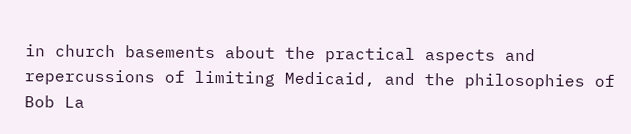in church basements about the practical aspects and repercussions of limiting Medicaid, and the philosophies of Bob La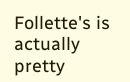Follette's is actually pretty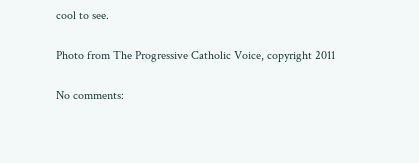cool to see.

Photo from The Progressive Catholic Voice, copyright 2011

No comments: